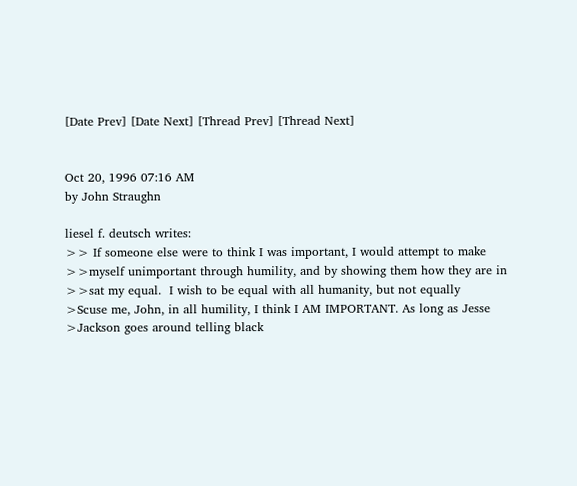[Date Prev] [Date Next] [Thread Prev] [Thread Next]


Oct 20, 1996 07:16 AM
by John Straughn

liesel f. deutsch writes:
>> If someone else were to think I was important, I would attempt to make
>>myself unimportant through humility, and by showing them how they are in
>>sat my equal.  I wish to be equal with all humanity, but not equally
>Scuse me, John, in all humility, I think I AM IMPORTANT. As long as Jesse
>Jackson goes around telling black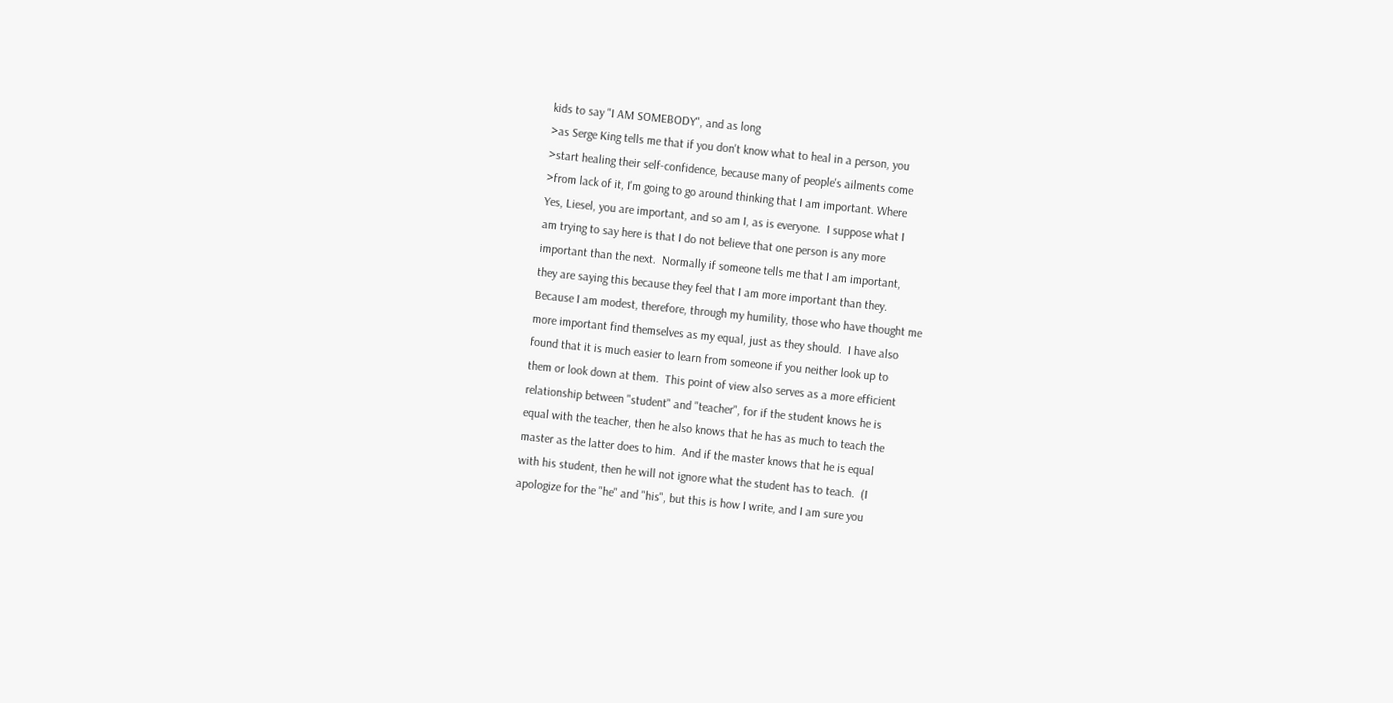kids to say "I AM SOMEBODY", and as long
>as Serge King tells me that if you don't know what to heal in a person, you
>start healing their self-confidence, because many of people's ailments come
>from lack of it, I'm going to go around thinking that I am important. Where
Yes, Liesel, you are important, and so am I, as is everyone.  I suppose what I
am trying to say here is that I do not believe that one person is any more
important than the next.  Normally if someone tells me that I am important,
they are saying this because they feel that I am more important than they.
Because I am modest, therefore, through my humility, those who have thought me
more important find themselves as my equal, just as they should.  I have also
found that it is much easier to learn from someone if you neither look up to
them or look down at them.  This point of view also serves as a more efficient
relationship between "student" and "teacher", for if the student knows he is
equal with the teacher, then he also knows that he has as much to teach the
master as the latter does to him.  And if the master knows that he is equal
with his student, then he will not ignore what the student has to teach.  (I
apologize for the "he" and "his", but this is how I write, and I am sure you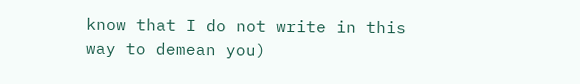know that I do not write in this way to demean you)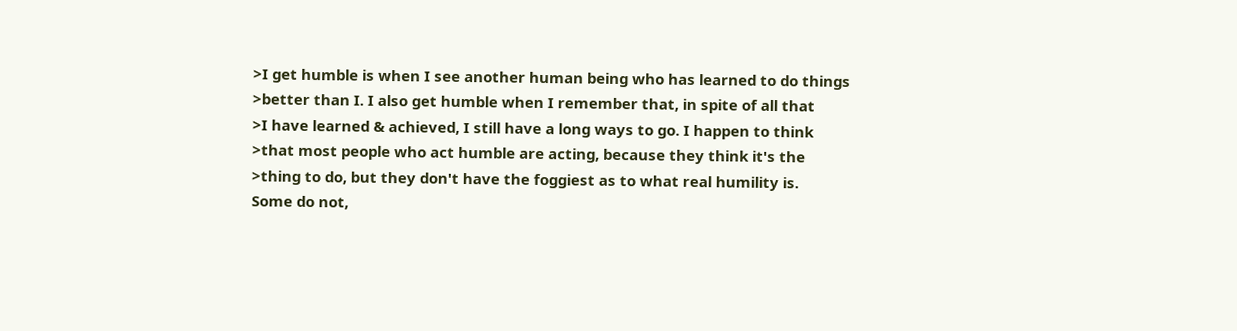>I get humble is when I see another human being who has learned to do things
>better than I. I also get humble when I remember that, in spite of all that
>I have learned & achieved, I still have a long ways to go. I happen to think
>that most people who act humble are acting, because they think it's the
>thing to do, but they don't have the foggiest as to what real humility is.
Some do not,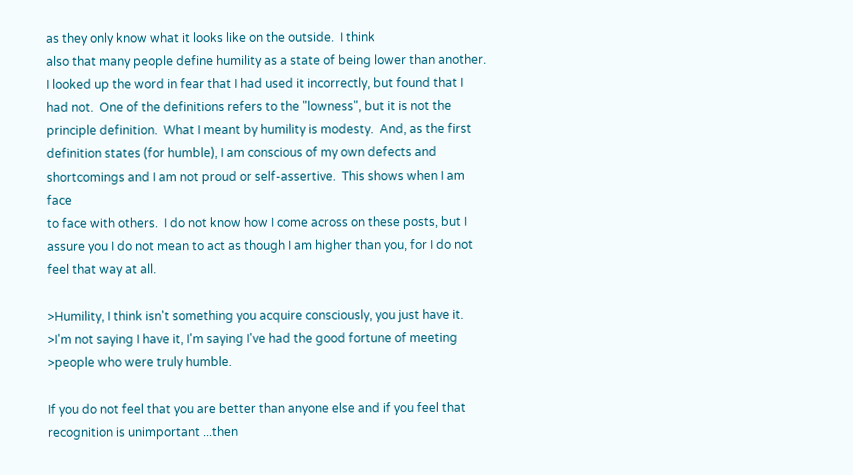as they only know what it looks like on the outside.  I think
also that many people define humility as a state of being lower than another.
I looked up the word in fear that I had used it incorrectly, but found that I
had not.  One of the definitions refers to the "lowness", but it is not the
principle definition.  What I meant by humility is modesty.  And, as the first
definition states (for humble), I am conscious of my own defects and
shortcomings and I am not proud or self-assertive.  This shows when I am face
to face with others.  I do not know how I come across on these posts, but I
assure you I do not mean to act as though I am higher than you, for I do not
feel that way at all.

>Humility, I think isn't something you acquire consciously, you just have it.
>I'm not saying I have it, I'm saying I've had the good fortune of meeting
>people who were truly humble.

If you do not feel that you are better than anyone else and if you feel that
recognition is unimportant ...then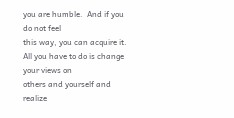you are humble.  And if you do not feel
this way, you can acquire it.  All you have to do is change your views on
others and yourself and realize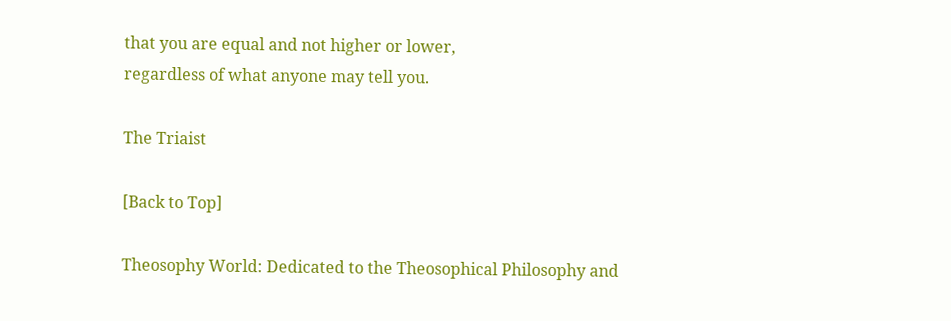that you are equal and not higher or lower,
regardless of what anyone may tell you.

The Triaist

[Back to Top]

Theosophy World: Dedicated to the Theosophical Philosophy and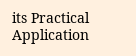its Practical Application